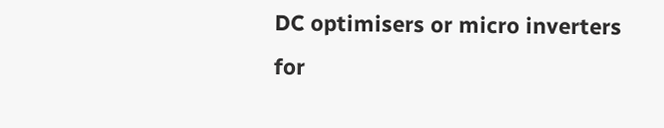DC optimisers or micro inverters for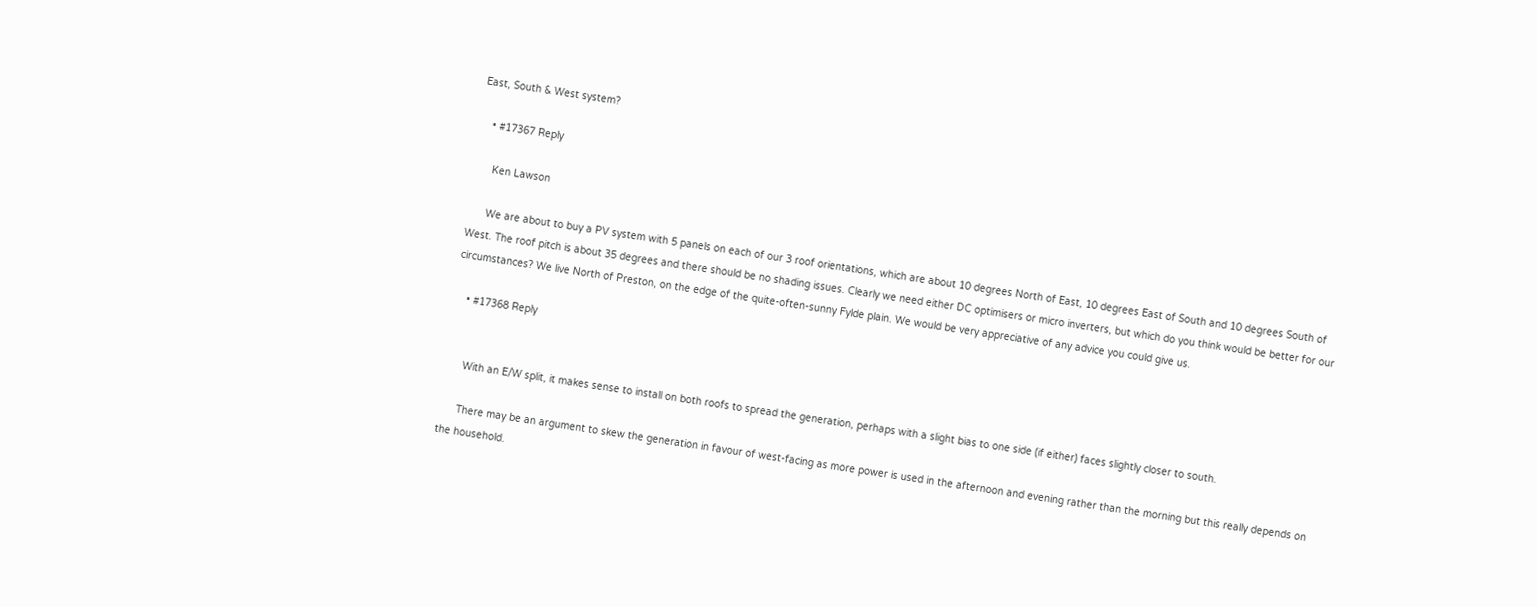East, South & West system?

    • #17367 Reply

      Ken Lawson

      We are about to buy a PV system with 5 panels on each of our 3 roof orientations, which are about 10 degrees North of East, 10 degrees East of South and 10 degrees South of West. The roof pitch is about 35 degrees and there should be no shading issues. Clearly we need either DC optimisers or micro inverters, but which do you think would be better for our circumstances? We live North of Preston, on the edge of the quite-often-sunny Fylde plain. We would be very appreciative of any advice you could give us.

    • #17368 Reply


      With an E/W split, it makes sense to install on both roofs to spread the generation, perhaps with a slight bias to one side (if either) faces slightly closer to south.

      There may be an argument to skew the generation in favour of west-facing as more power is used in the afternoon and evening rather than the morning but this really depends on the household.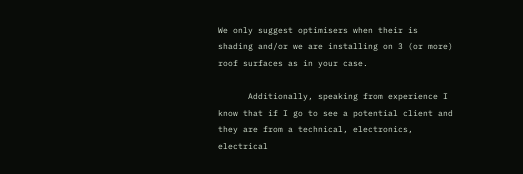We only suggest optimisers when their is shading and/or we are installing on 3 (or more) roof surfaces as in your case.

      Additionally, speaking from experience I know that if I go to see a potential client and they are from a technical, electronics, electrical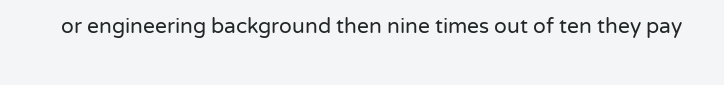or engineering background then nine times out of ten they pay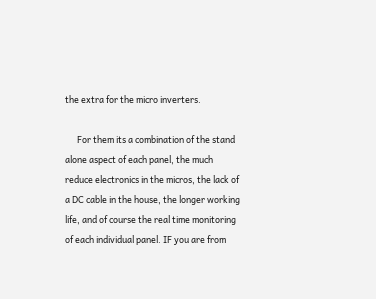the extra for the micro inverters.

      For them its a combination of the stand alone aspect of each panel, the much reduce electronics in the micros, the lack of a DC cable in the house, the longer working life, and of course the real time monitoring of each individual panel. IF you are from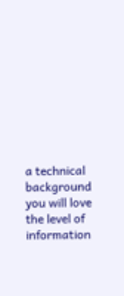a technical background you will love the level of information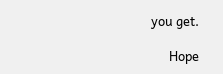you get.

      Hope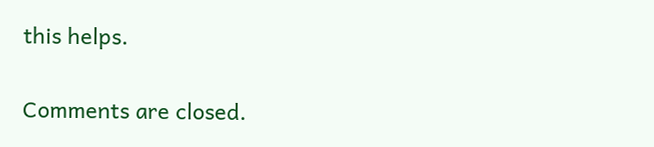this helps.

Comments are closed.